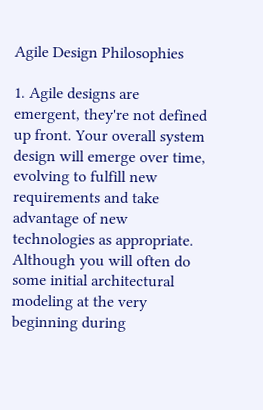Agile Design Philosophies

1. Agile designs are emergent, they're not defined up front. Your overall system design will emerge over time, evolving to fulfill new requirements and take advantage of new technologies as appropriate. Although you will often do some initial architectural modeling at the very beginning during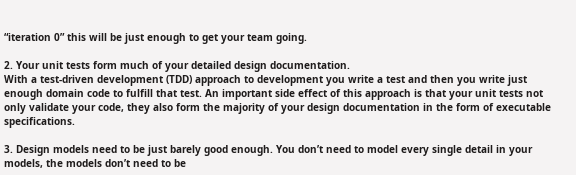“iteration 0” this will be just enough to get your team going.

2. Your unit tests form much of your detailed design documentation.
With a test-driven development (TDD) approach to development you write a test and then you write just enough domain code to fulfill that test. An important side effect of this approach is that your unit tests not only validate your code, they also form the majority of your design documentation in the form of executable specifications.

3. Design models need to be just barely good enough. You don’t need to model every single detail in your models, the models don’t need to be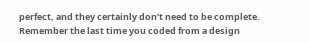perfect, and they certainly don’t need to be complete. Remember the last time you coded from a design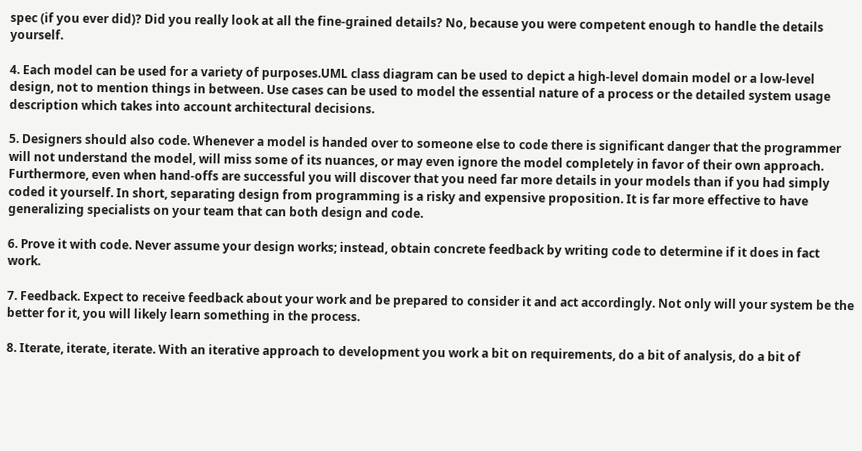spec (if you ever did)? Did you really look at all the fine-grained details? No, because you were competent enough to handle the details yourself.

4. Each model can be used for a variety of purposes.UML class diagram can be used to depict a high-level domain model or a low-level design, not to mention things in between. Use cases can be used to model the essential nature of a process or the detailed system usage description which takes into account architectural decisions.

5. Designers should also code. Whenever a model is handed over to someone else to code there is significant danger that the programmer will not understand the model, will miss some of its nuances, or may even ignore the model completely in favor of their own approach. Furthermore, even when hand-offs are successful you will discover that you need far more details in your models than if you had simply coded it yourself. In short, separating design from programming is a risky and expensive proposition. It is far more effective to have generalizing specialists on your team that can both design and code.

6. Prove it with code. Never assume your design works; instead, obtain concrete feedback by writing code to determine if it does in fact work.

7. Feedback. Expect to receive feedback about your work and be prepared to consider it and act accordingly. Not only will your system be the better for it, you will likely learn something in the process.

8. Iterate, iterate, iterate. With an iterative approach to development you work a bit on requirements, do a bit of analysis, do a bit of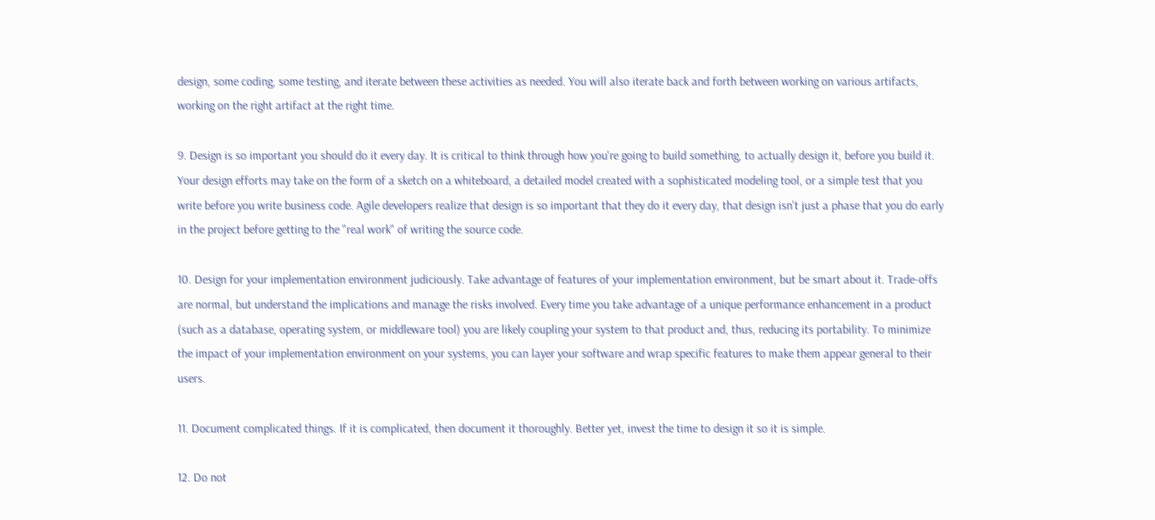design, some coding, some testing, and iterate between these activities as needed. You will also iterate back and forth between working on various artifacts, working on the right artifact at the right time.

9. Design is so important you should do it every day. It is critical to think through how you're going to build something, to actually design it, before you build it. Your design efforts may take on the form of a sketch on a whiteboard, a detailed model created with a sophisticated modeling tool, or a simple test that you write before you write business code. Agile developers realize that design is so important that they do it every day, that design isn't just a phase that you do early in the project before getting to the "real work" of writing the source code.

10. Design for your implementation environment judiciously. Take advantage of features of your implementation environment, but be smart about it. Trade-offs are normal, but understand the implications and manage the risks involved. Every time you take advantage of a unique performance enhancement in a product (such as a database, operating system, or middleware tool) you are likely coupling your system to that product and, thus, reducing its portability. To minimize the impact of your implementation environment on your systems, you can layer your software and wrap specific features to make them appear general to their users.

11. Document complicated things. If it is complicated, then document it thoroughly. Better yet, invest the time to design it so it is simple.

12. Do not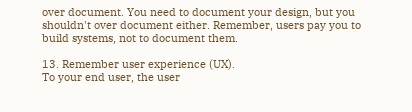over document. You need to document your design, but you shouldn't over document either. Remember, users pay you to build systems, not to document them.

13. Remember user experience (UX).
To your end user, the user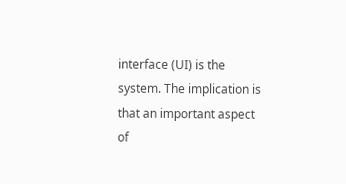interface (UI) is the system. The implication is that an important aspect of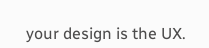your design is the UX.